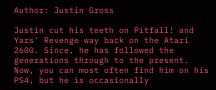Author: Justin Gross

Justin cut his teeth on Pitfall! and Yars' Revenge way back on the Atari 2600. Since, he has followed the generations through to the present. Now, you can most often find him on his PS4, but he is occasionally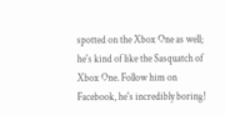spotted on the Xbox One as well; he's kind of like the Sasquatch of Xbox One. Follow him on Facebook, he's incredibly boring!